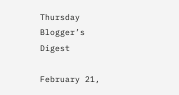Thursday Blogger’s Digest

February 21,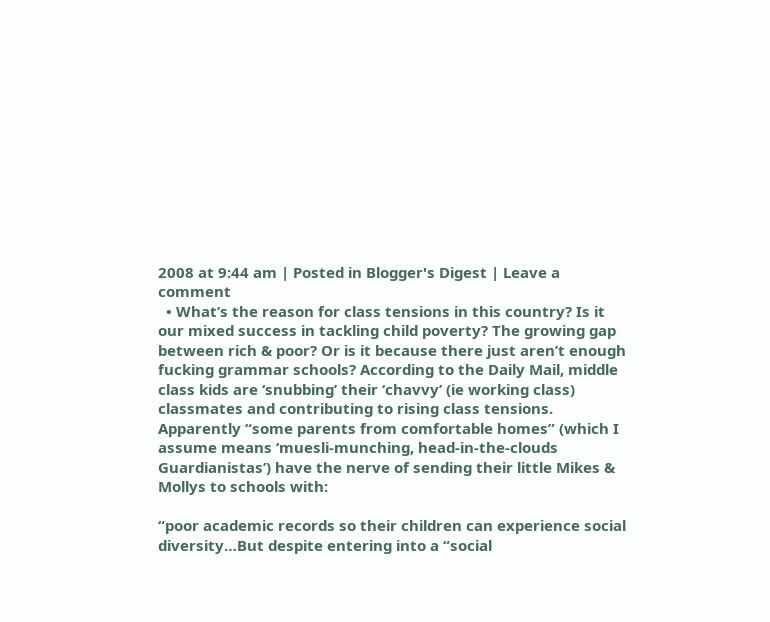2008 at 9:44 am | Posted in Blogger's Digest | Leave a comment
  • What’s the reason for class tensions in this country? Is it our mixed success in tackling child poverty? The growing gap between rich & poor? Or is it because there just aren’t enough fucking grammar schools? According to the Daily Mail, middle class kids are ‘snubbing’ their ‘chavvy’ (ie working class) classmates and contributing to rising class tensions. Apparently “some parents from comfortable homes” (which I assume means ‘muesli-munching, head-in-the-clouds Guardianistas’) have the nerve of sending their little Mikes & Mollys to schools with:

“poor academic records so their children can experience social diversity…But despite entering into a “social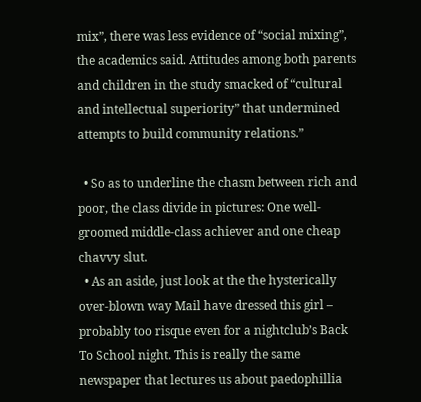mix”, there was less evidence of “social mixing”, the academics said. Attitudes among both parents and children in the study smacked of “cultural and intellectual superiority” that undermined attempts to build community relations.”

  • So as to underline the chasm between rich and poor, the class divide in pictures: One well-groomed middle-class achiever and one cheap chavvy slut.
  • As an aside, just look at the the hysterically over-blown way Mail have dressed this girl – probably too risque even for a nightclub’s Back To School night. This is really the same newspaper that lectures us about paedophillia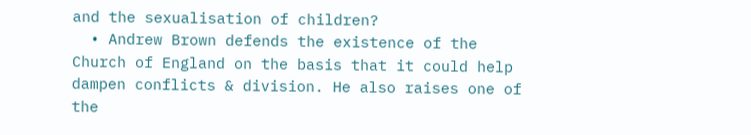and the sexualisation of children?
  • Andrew Brown defends the existence of the Church of England on the basis that it could help dampen conflicts & division. He also raises one of the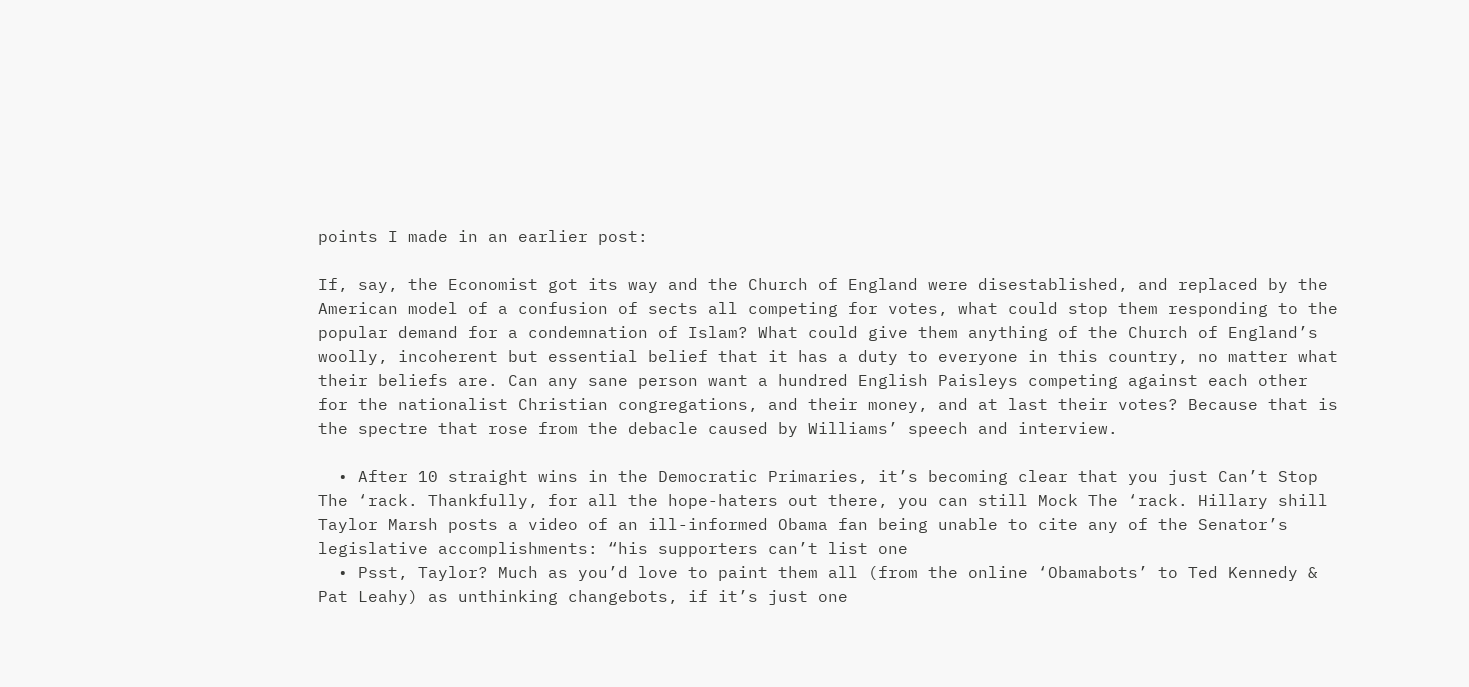points I made in an earlier post:

If, say, the Economist got its way and the Church of England were disestablished, and replaced by the American model of a confusion of sects all competing for votes, what could stop them responding to the popular demand for a condemnation of Islam? What could give them anything of the Church of England’s woolly, incoherent but essential belief that it has a duty to everyone in this country, no matter what their beliefs are. Can any sane person want a hundred English Paisleys competing against each other for the nationalist Christian congregations, and their money, and at last their votes? Because that is the spectre that rose from the debacle caused by Williams’ speech and interview.

  • After 10 straight wins in the Democratic Primaries, it’s becoming clear that you just Can’t Stop The ‘rack. Thankfully, for all the hope-haters out there, you can still Mock The ‘rack. Hillary shill Taylor Marsh posts a video of an ill-informed Obama fan being unable to cite any of the Senator’s legislative accomplishments: “his supporters can’t list one
  • Psst, Taylor? Much as you’d love to paint them all (from the online ‘Obamabots’ to Ted Kennedy & Pat Leahy) as unthinking changebots, if it’s just one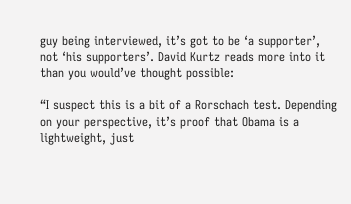guy being interviewed, it’s got to be ‘a supporter’, not ‘his supporters’. David Kurtz reads more into it than you would’ve thought possible:

“I suspect this is a bit of a Rorschach test. Depending on your perspective, it’s proof that Obama is a lightweight, just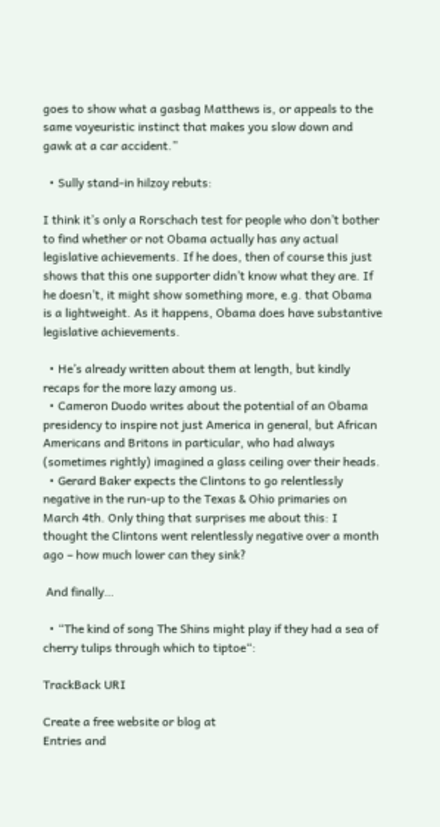goes to show what a gasbag Matthews is, or appeals to the same voyeuristic instinct that makes you slow down and gawk at a car accident.”

  • Sully stand-in hilzoy rebuts:

I think it’s only a Rorschach test for people who don’t bother to find whether or not Obama actually has any actual legislative achievements. If he does, then of course this just shows that this one supporter didn’t know what they are. If he doesn’t, it might show something more, e.g. that Obama is a lightweight. As it happens, Obama does have substantive legislative achievements.

  • He’s already written about them at length, but kindly recaps for the more lazy among us.
  • Cameron Duodo writes about the potential of an Obama presidency to inspire not just America in general, but African Americans and Britons in particular, who had always (sometimes rightly) imagined a glass ceiling over their heads.
  • Gerard Baker expects the Clintons to go relentlessly negative in the run-up to the Texas & Ohio primaries on March 4th. Only thing that surprises me about this: I thought the Clintons went relentlessly negative over a month ago – how much lower can they sink?

 And finally…

  • “The kind of song The Shins might play if they had a sea of cherry tulips through which to tiptoe“:

TrackBack URI

Create a free website or blog at
Entries and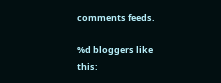comments feeds.

%d bloggers like this: